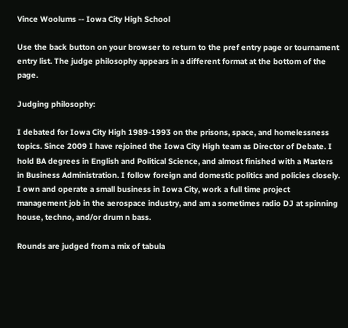Vince Woolums -- Iowa City High School

Use the back button on your browser to return to the pref entry page or tournament entry list. The judge philosophy appears in a different format at the bottom of the page.

Judging philosophy:

I debated for Iowa City High 1989-1993 on the prisons, space, and homelessness topics. Since 2009 I have rejoined the Iowa City High team as Director of Debate. I hold BA degrees in English and Political Science, and almost finished with a Masters in Business Administration. I follow foreign and domestic politics and policies closely. I own and operate a small business in Iowa City, work a full time project management job in the aerospace industry, and am a sometimes radio DJ at spinning house, techno, and/or drum n bass.

Rounds are judged from a mix of tabula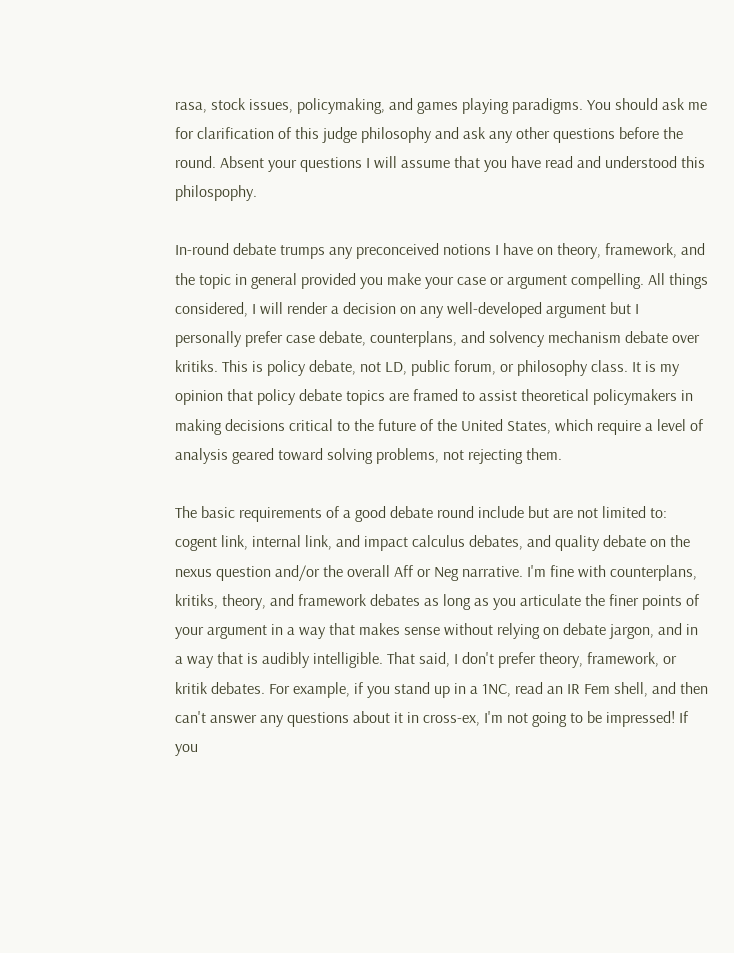rasa, stock issues, policymaking, and games playing paradigms. You should ask me for clarification of this judge philosophy and ask any other questions before the round. Absent your questions I will assume that you have read and understood this philospophy.

In-round debate trumps any preconceived notions I have on theory, framework, and the topic in general provided you make your case or argument compelling. All things considered, I will render a decision on any well-developed argument but I personally prefer case debate, counterplans, and solvency mechanism debate over kritiks. This is policy debate, not LD, public forum, or philosophy class. It is my opinion that policy debate topics are framed to assist theoretical policymakers in making decisions critical to the future of the United States, which require a level of analysis geared toward solving problems, not rejecting them.

The basic requirements of a good debate round include but are not limited to: cogent link, internal link, and impact calculus debates, and quality debate on the nexus question and/or the overall Aff or Neg narrative. I'm fine with counterplans, kritiks, theory, and framework debates as long as you articulate the finer points of your argument in a way that makes sense without relying on debate jargon, and in a way that is audibly intelligible. That said, I don't prefer theory, framework, or kritik debates. For example, if you stand up in a 1NC, read an IR Fem shell, and then can't answer any questions about it in cross-ex, I'm not going to be impressed! If you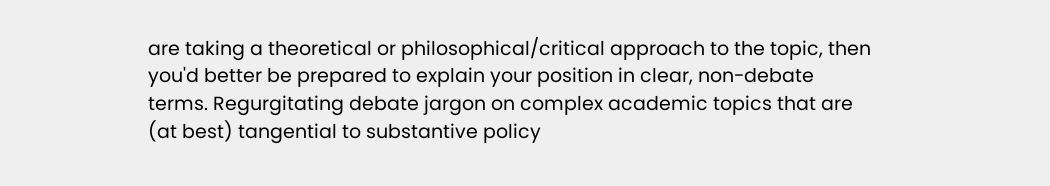are taking a theoretical or philosophical/critical approach to the topic, then you'd better be prepared to explain your position in clear, non-debate terms. Regurgitating debate jargon on complex academic topics that are (at best) tangential to substantive policy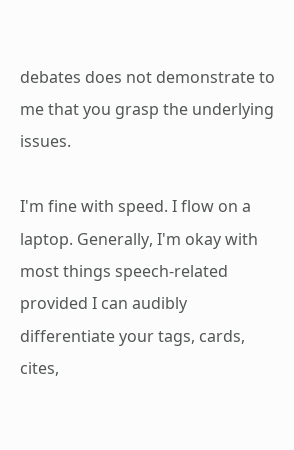debates does not demonstrate to me that you grasp the underlying issues.

I'm fine with speed. I flow on a laptop. Generally, I'm okay with most things speech-related provided I can audibly differentiate your tags, cards, cites,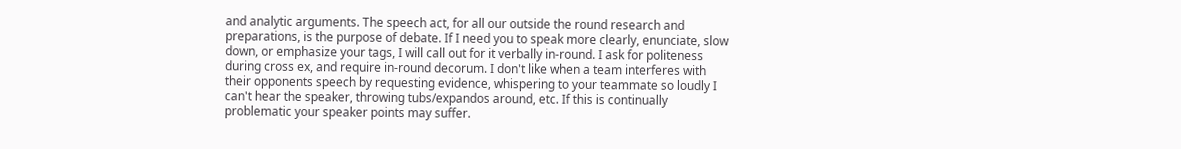and analytic arguments. The speech act, for all our outside the round research and preparations, is the purpose of debate. If I need you to speak more clearly, enunciate, slow down, or emphasize your tags, I will call out for it verbally in-round. I ask for politeness during cross ex, and require in-round decorum. I don't like when a team interferes with their opponents speech by requesting evidence, whispering to your teammate so loudly I can't hear the speaker, throwing tubs/expandos around, etc. If this is continually problematic your speaker points may suffer.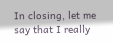In closing, let me say that I really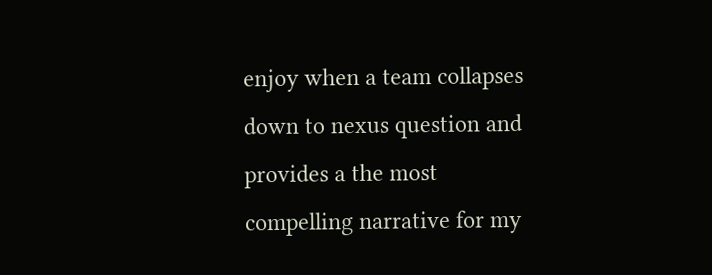enjoy when a team collapses down to nexus question and provides a the most compelling narrative for my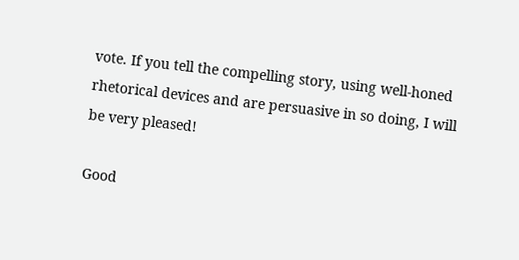vote. If you tell the compelling story, using well-honed rhetorical devices and are persuasive in so doing, I will be very pleased!

Good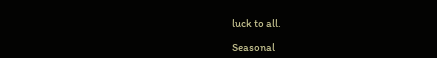luck to all.

Seasonal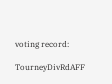voting record:

TourneyDivRdAFF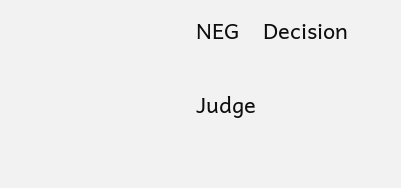NEG    Decision

Judge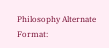Philosophy Alternate Format: